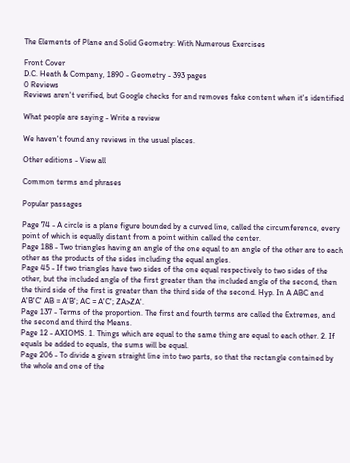The Elements of Plane and Solid Geometry: With Numerous Exercises

Front Cover
D.C. Heath & Company, 1890 - Geometry - 393 pages
0 Reviews
Reviews aren't verified, but Google checks for and removes fake content when it's identified

What people are saying - Write a review

We haven't found any reviews in the usual places.

Other editions - View all

Common terms and phrases

Popular passages

Page 74 - A circle is a plane figure bounded by a curved line, called the circumference, every point of which is equally distant from a point within called the center.
Page 188 - Two triangles having an angle of the one equal to an angle of the other are to each other as the products of the sides including the equal angles.
Page 45 - If two triangles have two sides of the one equal respectively to two sides of the other, but the included angle of the first greater than the included angle of the second, then the third side of the first is greater than the third side of the second. Hyp. In A ABC and A'B'C' AB = A'B'; AC = A'C'; ZA>ZA'.
Page 137 - Terms of the proportion. The first and fourth terms are called the Extremes, and the second and third the Means.
Page 12 - AXIOMS. 1. Things which are equal to the same thing are equal to each other. 2. If equals be added to equals, the sums will be equal.
Page 206 - To divide a given straight line into two parts, so that the rectangle contained by the whole and one of the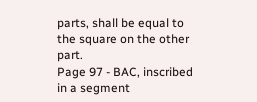parts, shall be equal to the square on the other part.
Page 97 - BAC, inscribed in a segment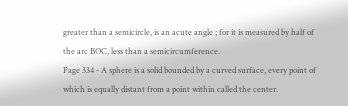greater than a semicircle, is an acute angle ; for it is measured by half of the arc BOC, less than a semicircumference.
Page 334 - A sphere is a solid bounded by a curved surface, every point of which is equally distant from a point within called the center.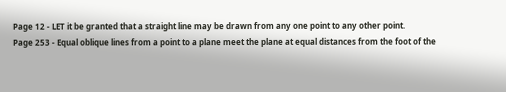Page 12 - LET it be granted that a straight line may be drawn from any one point to any other point.
Page 253 - Equal oblique lines from a point to a plane meet the plane at equal distances from the foot of the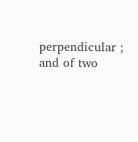perpendicular ; and of two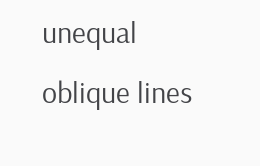unequal oblique lines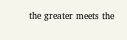the greater meets the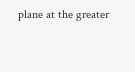plane at the greater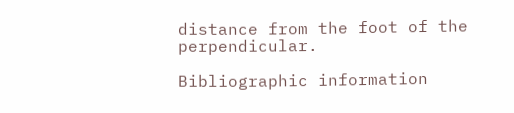distance from the foot of the perpendicular.

Bibliographic information